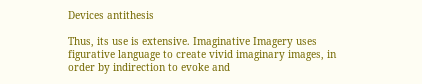Devices antithesis

Thus, its use is extensive. Imaginative Imagery uses figurative language to create vivid imaginary images, in order by indirection to evoke and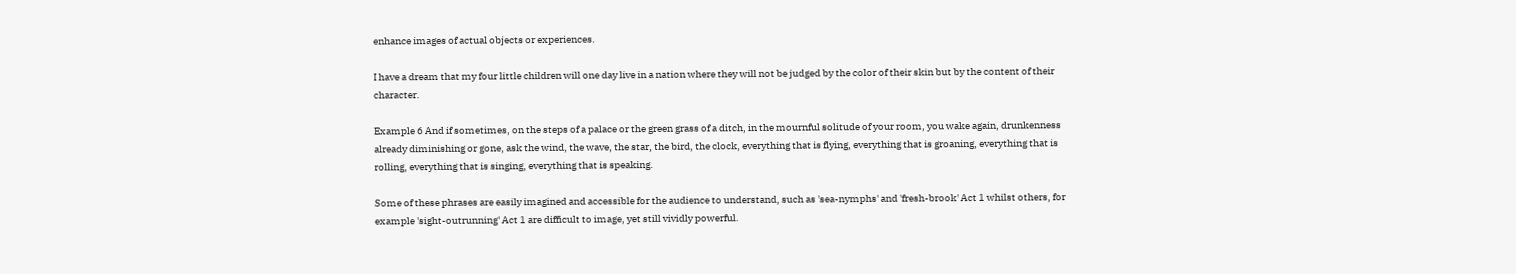enhance images of actual objects or experiences.

I have a dream that my four little children will one day live in a nation where they will not be judged by the color of their skin but by the content of their character.

Example 6 And if sometimes, on the steps of a palace or the green grass of a ditch, in the mournful solitude of your room, you wake again, drunkenness already diminishing or gone, ask the wind, the wave, the star, the bird, the clock, everything that is flying, everything that is groaning, everything that is rolling, everything that is singing, everything that is speaking.

Some of these phrases are easily imagined and accessible for the audience to understand, such as 'sea-nymphs' and 'fresh-brook' Act 1 whilst others, for example 'sight-outrunning' Act 1 are difficult to image, yet still vividly powerful.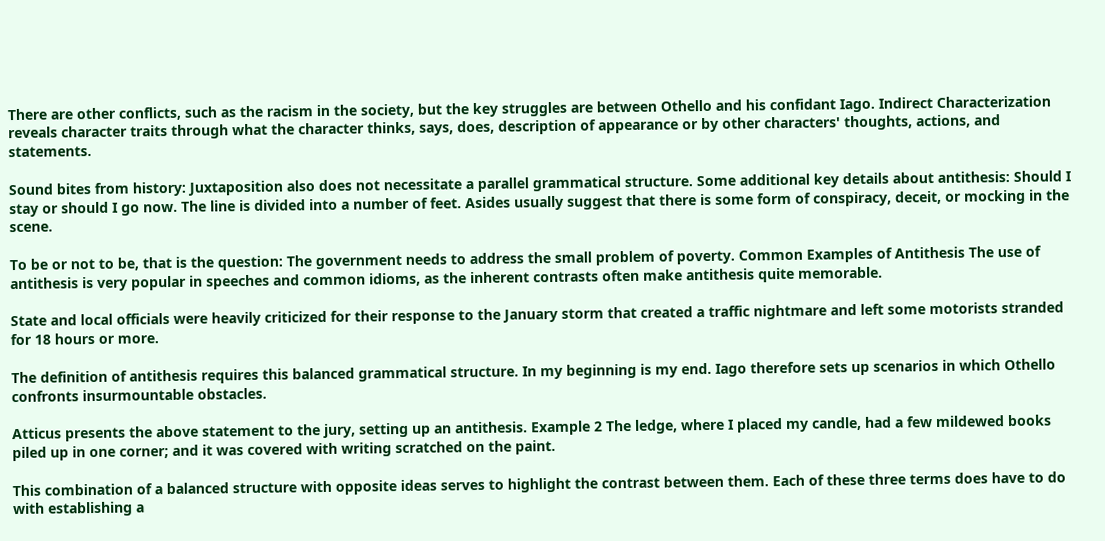There are other conflicts, such as the racism in the society, but the key struggles are between Othello and his confidant Iago. Indirect Characterization reveals character traits through what the character thinks, says, does, description of appearance or by other characters' thoughts, actions, and statements.

Sound bites from history: Juxtaposition also does not necessitate a parallel grammatical structure. Some additional key details about antithesis: Should I stay or should I go now. The line is divided into a number of feet. Asides usually suggest that there is some form of conspiracy, deceit, or mocking in the scene.

To be or not to be, that is the question: The government needs to address the small problem of poverty. Common Examples of Antithesis The use of antithesis is very popular in speeches and common idioms, as the inherent contrasts often make antithesis quite memorable.

State and local officials were heavily criticized for their response to the January storm that created a traffic nightmare and left some motorists stranded for 18 hours or more.

The definition of antithesis requires this balanced grammatical structure. In my beginning is my end. Iago therefore sets up scenarios in which Othello confronts insurmountable obstacles.

Atticus presents the above statement to the jury, setting up an antithesis. Example 2 The ledge, where I placed my candle, had a few mildewed books piled up in one corner; and it was covered with writing scratched on the paint.

This combination of a balanced structure with opposite ideas serves to highlight the contrast between them. Each of these three terms does have to do with establishing a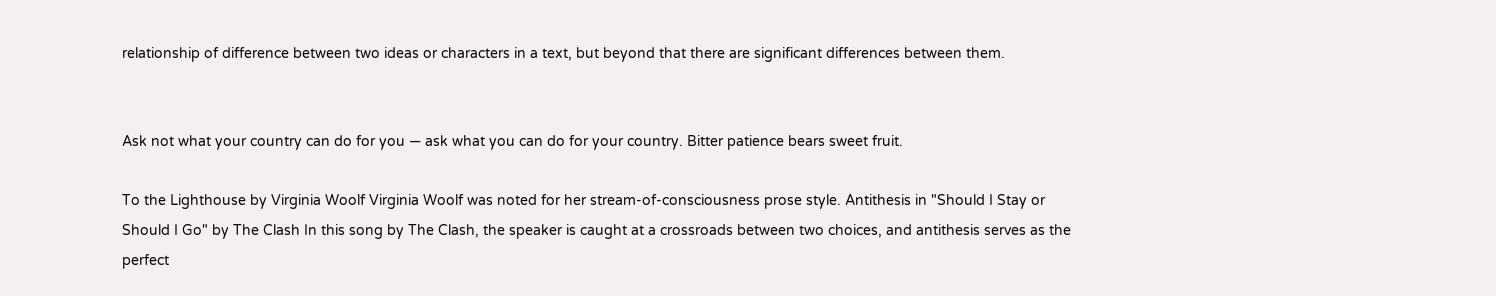relationship of difference between two ideas or characters in a text, but beyond that there are significant differences between them.


Ask not what your country can do for you — ask what you can do for your country. Bitter patience bears sweet fruit.

To the Lighthouse by Virginia Woolf Virginia Woolf was noted for her stream-of-consciousness prose style. Antithesis in "Should I Stay or Should I Go" by The Clash In this song by The Clash, the speaker is caught at a crossroads between two choices, and antithesis serves as the perfect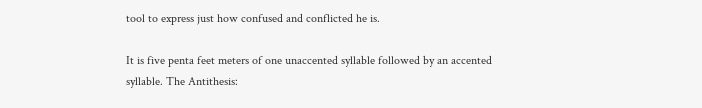tool to express just how confused and conflicted he is.

It is five penta feet meters of one unaccented syllable followed by an accented syllable. The Antithesis: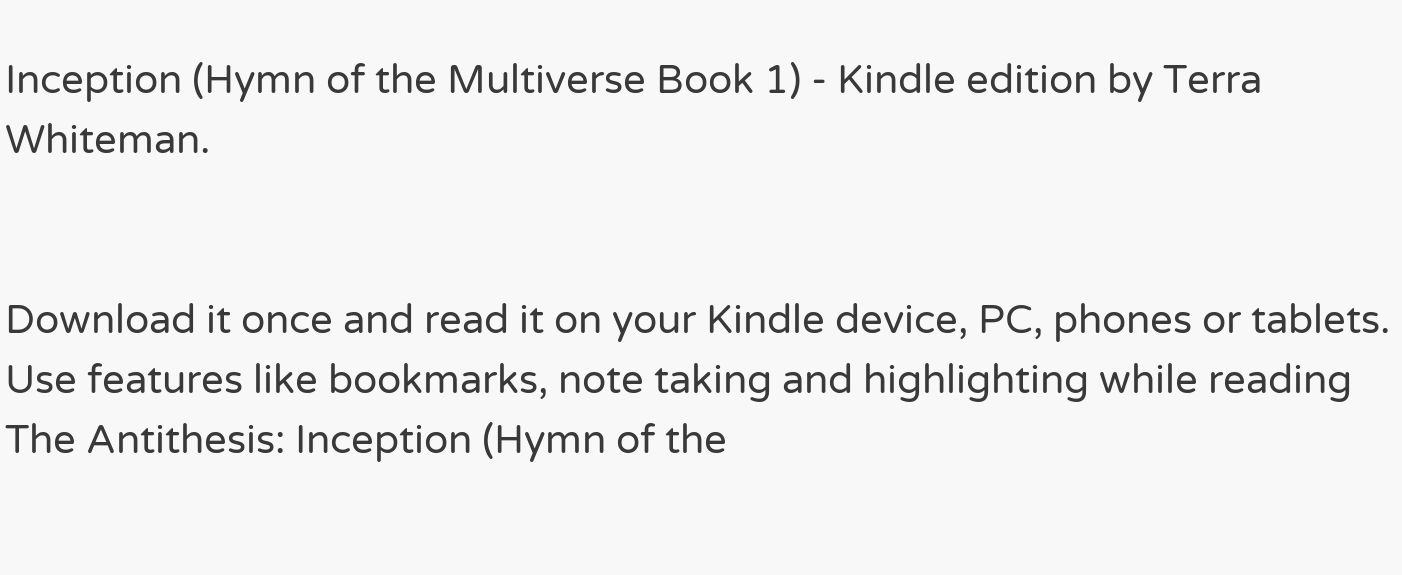Inception (Hymn of the Multiverse Book 1) - Kindle edition by Terra Whiteman.


Download it once and read it on your Kindle device, PC, phones or tablets. Use features like bookmarks, note taking and highlighting while reading The Antithesis: Inception (Hymn of the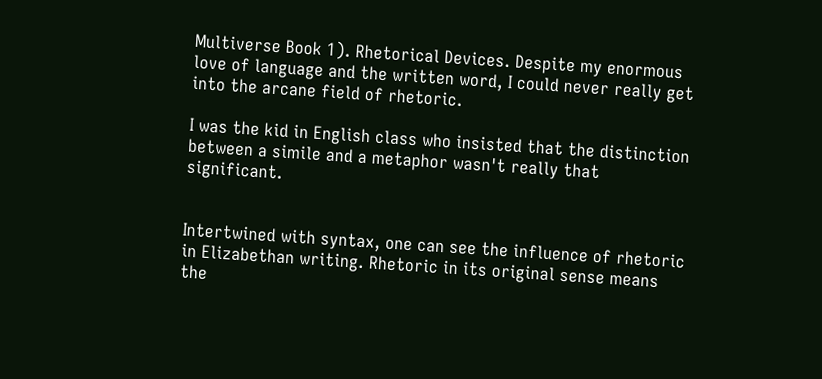Multiverse Book 1). Rhetorical Devices. Despite my enormous love of language and the written word, I could never really get into the arcane field of rhetoric.

I was the kid in English class who insisted that the distinction between a simile and a metaphor wasn't really that significant.


Intertwined with syntax, one can see the influence of rhetoric in Elizabethan writing. Rhetoric in its original sense means the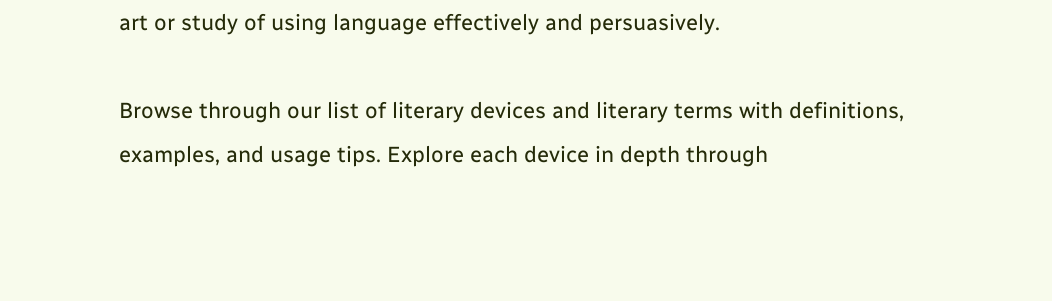art or study of using language effectively and persuasively.

Browse through our list of literary devices and literary terms with definitions, examples, and usage tips. Explore each device in depth through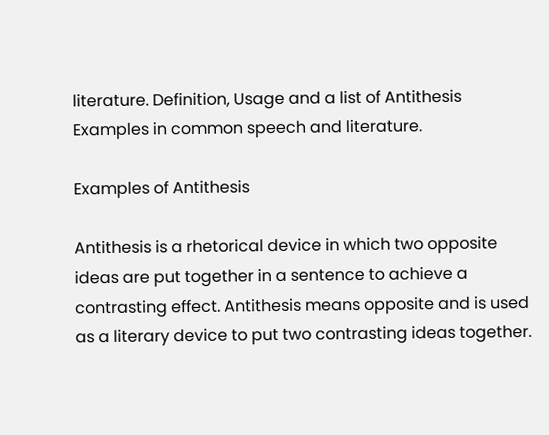literature. Definition, Usage and a list of Antithesis Examples in common speech and literature.

Examples of Antithesis

Antithesis is a rhetorical device in which two opposite ideas are put together in a sentence to achieve a contrasting effect. Antithesis means opposite and is used as a literary device to put two contrasting ideas together.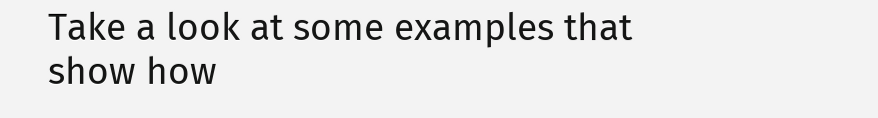Take a look at some examples that show how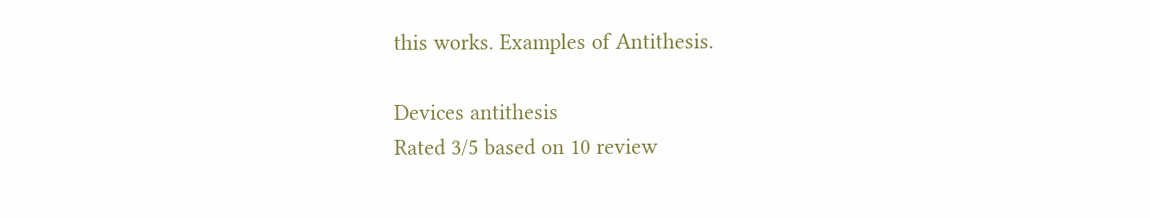this works. Examples of Antithesis.

Devices antithesis
Rated 3/5 based on 10 review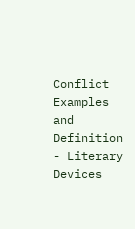Conflict Examples and Definition - Literary Devices